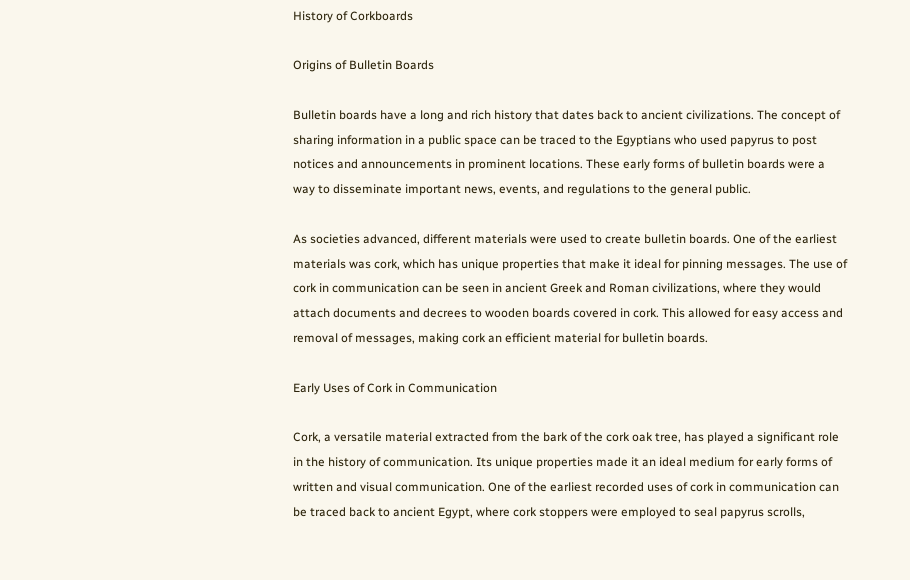History of Corkboards

Origins of Bulletin Boards

Bulletin boards have a long and rich history that dates back to ancient civilizations. The concept of sharing information in a public space can be traced to the Egyptians who used papyrus to post notices and announcements in prominent locations. These early forms of bulletin boards were a way to disseminate important news, events, and regulations to the general public.

As societies advanced, different materials were used to create bulletin boards. One of the earliest materials was cork, which has unique properties that make it ideal for pinning messages. The use of cork in communication can be seen in ancient Greek and Roman civilizations, where they would attach documents and decrees to wooden boards covered in cork. This allowed for easy access and removal of messages, making cork an efficient material for bulletin boards.

Early Uses of Cork in Communication

Cork, a versatile material extracted from the bark of the cork oak tree, has played a significant role in the history of communication. Its unique properties made it an ideal medium for early forms of written and visual communication. One of the earliest recorded uses of cork in communication can be traced back to ancient Egypt, where cork stoppers were employed to seal papyrus scrolls,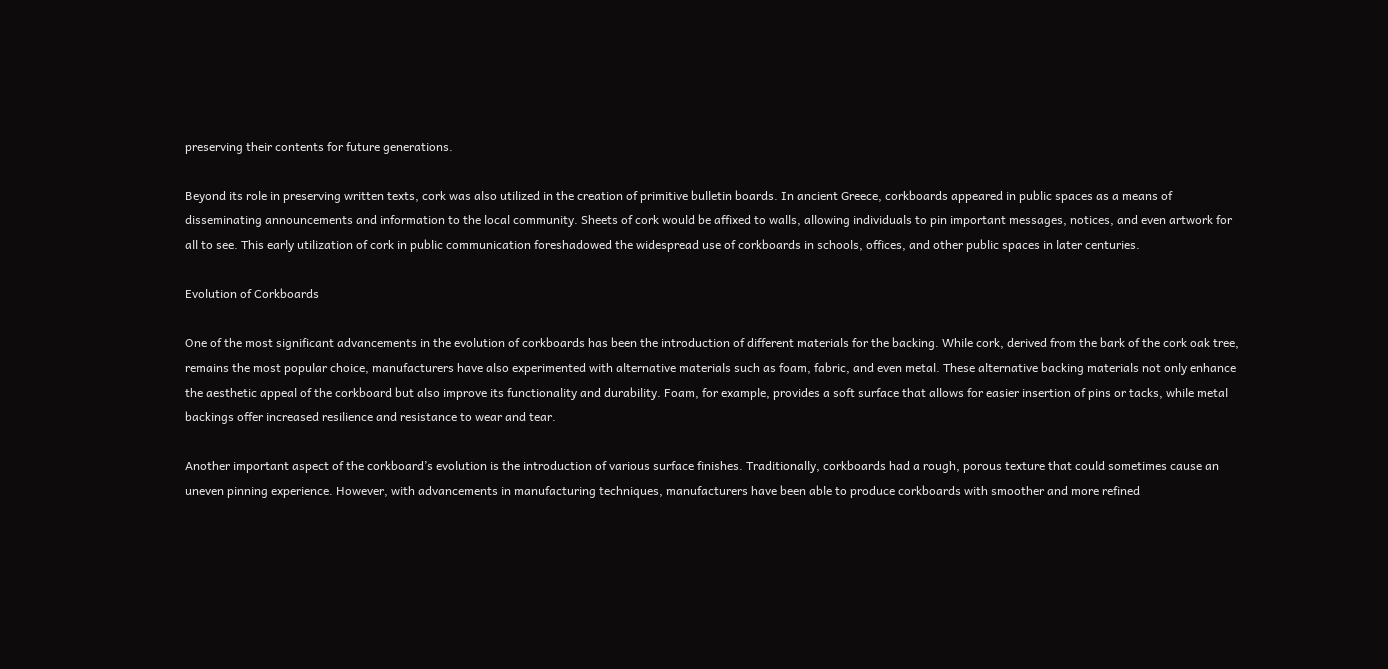preserving their contents for future generations.

Beyond its role in preserving written texts, cork was also utilized in the creation of primitive bulletin boards. In ancient Greece, corkboards appeared in public spaces as a means of disseminating announcements and information to the local community. Sheets of cork would be affixed to walls, allowing individuals to pin important messages, notices, and even artwork for all to see. This early utilization of cork in public communication foreshadowed the widespread use of corkboards in schools, offices, and other public spaces in later centuries.

Evolution of Corkboards

One of the most significant advancements in the evolution of corkboards has been the introduction of different materials for the backing. While cork, derived from the bark of the cork oak tree, remains the most popular choice, manufacturers have also experimented with alternative materials such as foam, fabric, and even metal. These alternative backing materials not only enhance the aesthetic appeal of the corkboard but also improve its functionality and durability. Foam, for example, provides a soft surface that allows for easier insertion of pins or tacks, while metal backings offer increased resilience and resistance to wear and tear.

Another important aspect of the corkboard’s evolution is the introduction of various surface finishes. Traditionally, corkboards had a rough, porous texture that could sometimes cause an uneven pinning experience. However, with advancements in manufacturing techniques, manufacturers have been able to produce corkboards with smoother and more refined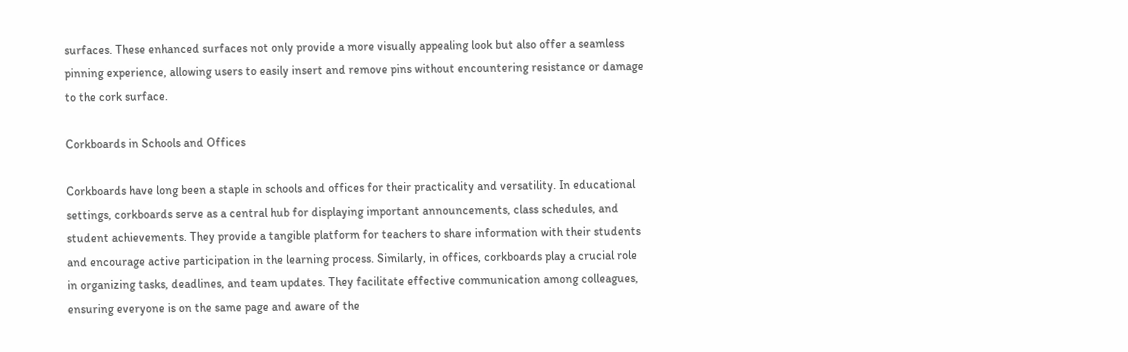surfaces. These enhanced surfaces not only provide a more visually appealing look but also offer a seamless pinning experience, allowing users to easily insert and remove pins without encountering resistance or damage to the cork surface.

Corkboards in Schools and Offices

Corkboards have long been a staple in schools and offices for their practicality and versatility. In educational settings, corkboards serve as a central hub for displaying important announcements, class schedules, and student achievements. They provide a tangible platform for teachers to share information with their students and encourage active participation in the learning process. Similarly, in offices, corkboards play a crucial role in organizing tasks, deadlines, and team updates. They facilitate effective communication among colleagues, ensuring everyone is on the same page and aware of the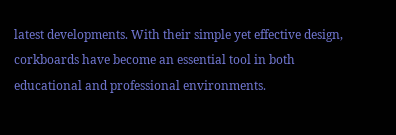latest developments. With their simple yet effective design, corkboards have become an essential tool in both educational and professional environments.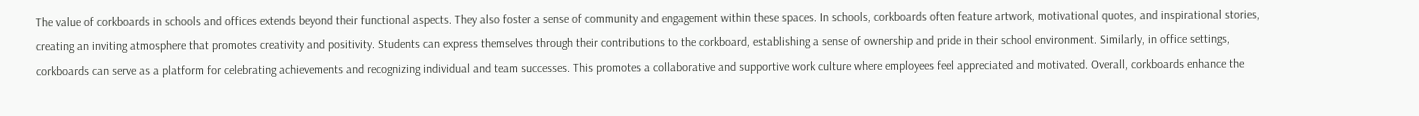The value of corkboards in schools and offices extends beyond their functional aspects. They also foster a sense of community and engagement within these spaces. In schools, corkboards often feature artwork, motivational quotes, and inspirational stories, creating an inviting atmosphere that promotes creativity and positivity. Students can express themselves through their contributions to the corkboard, establishing a sense of ownership and pride in their school environment. Similarly, in office settings, corkboards can serve as a platform for celebrating achievements and recognizing individual and team successes. This promotes a collaborative and supportive work culture where employees feel appreciated and motivated. Overall, corkboards enhance the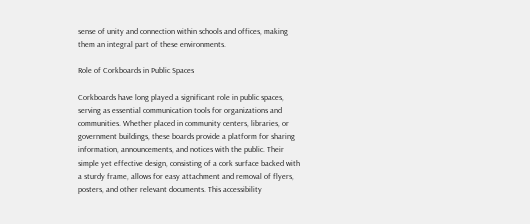sense of unity and connection within schools and offices, making them an integral part of these environments.

Role of Corkboards in Public Spaces

Corkboards have long played a significant role in public spaces, serving as essential communication tools for organizations and communities. Whether placed in community centers, libraries, or government buildings, these boards provide a platform for sharing information, announcements, and notices with the public. Their simple yet effective design, consisting of a cork surface backed with a sturdy frame, allows for easy attachment and removal of flyers, posters, and other relevant documents. This accessibility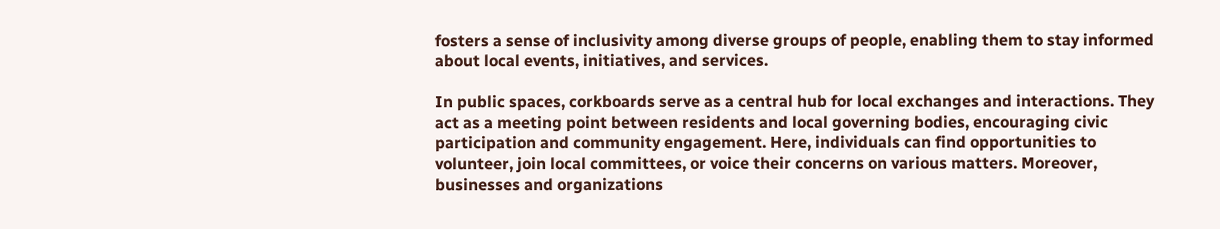fosters a sense of inclusivity among diverse groups of people, enabling them to stay informed about local events, initiatives, and services.

In public spaces, corkboards serve as a central hub for local exchanges and interactions. They act as a meeting point between residents and local governing bodies, encouraging civic participation and community engagement. Here, individuals can find opportunities to volunteer, join local committees, or voice their concerns on various matters. Moreover, businesses and organizations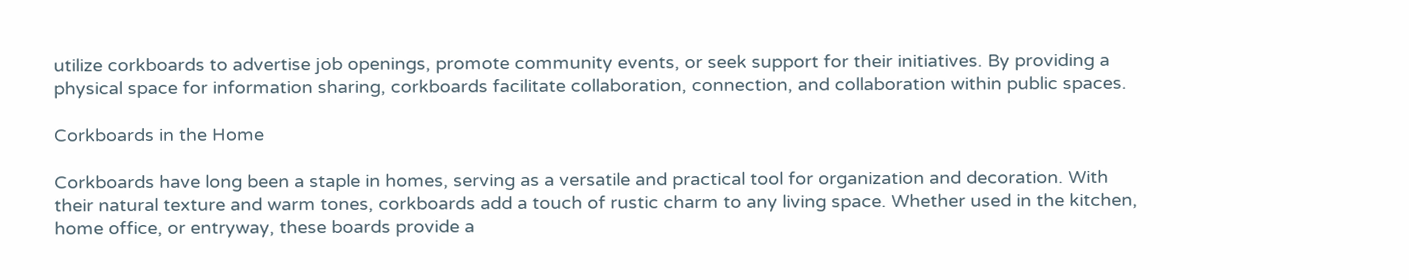utilize corkboards to advertise job openings, promote community events, or seek support for their initiatives. By providing a physical space for information sharing, corkboards facilitate collaboration, connection, and collaboration within public spaces.

Corkboards in the Home

Corkboards have long been a staple in homes, serving as a versatile and practical tool for organization and decoration. With their natural texture and warm tones, corkboards add a touch of rustic charm to any living space. Whether used in the kitchen, home office, or entryway, these boards provide a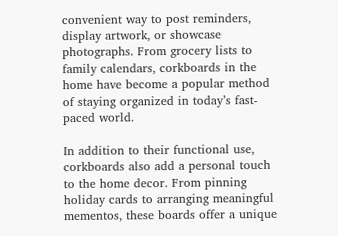convenient way to post reminders, display artwork, or showcase photographs. From grocery lists to family calendars, corkboards in the home have become a popular method of staying organized in today’s fast-paced world.

In addition to their functional use, corkboards also add a personal touch to the home decor. From pinning holiday cards to arranging meaningful mementos, these boards offer a unique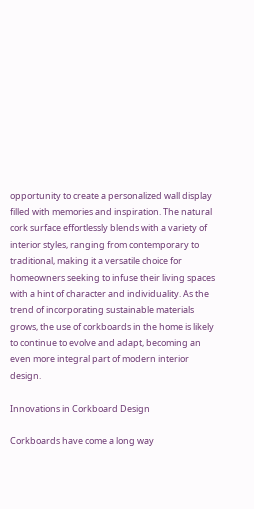opportunity to create a personalized wall display filled with memories and inspiration. The natural cork surface effortlessly blends with a variety of interior styles, ranging from contemporary to traditional, making it a versatile choice for homeowners seeking to infuse their living spaces with a hint of character and individuality. As the trend of incorporating sustainable materials grows, the use of corkboards in the home is likely to continue to evolve and adapt, becoming an even more integral part of modern interior design.

Innovations in Corkboard Design

Corkboards have come a long way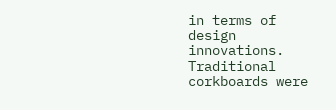in terms of design innovations. Traditional corkboards were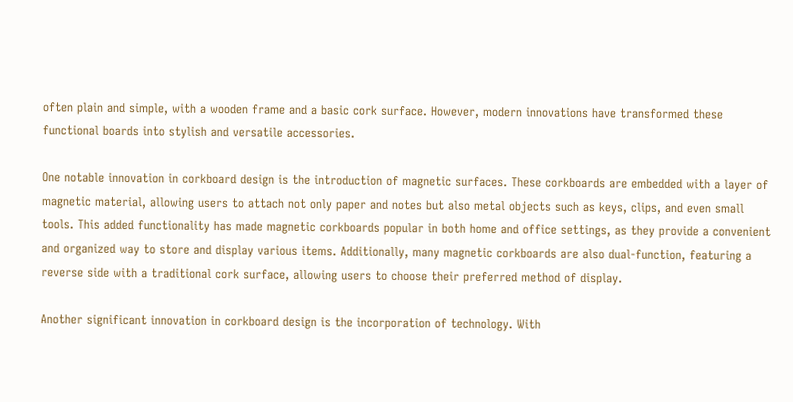often plain and simple, with a wooden frame and a basic cork surface. However, modern innovations have transformed these functional boards into stylish and versatile accessories.

One notable innovation in corkboard design is the introduction of magnetic surfaces. These corkboards are embedded with a layer of magnetic material, allowing users to attach not only paper and notes but also metal objects such as keys, clips, and even small tools. This added functionality has made magnetic corkboards popular in both home and office settings, as they provide a convenient and organized way to store and display various items. Additionally, many magnetic corkboards are also dual-function, featuring a reverse side with a traditional cork surface, allowing users to choose their preferred method of display.

Another significant innovation in corkboard design is the incorporation of technology. With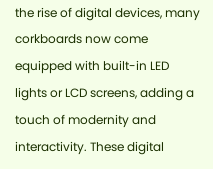the rise of digital devices, many corkboards now come equipped with built-in LED lights or LCD screens, adding a touch of modernity and interactivity. These digital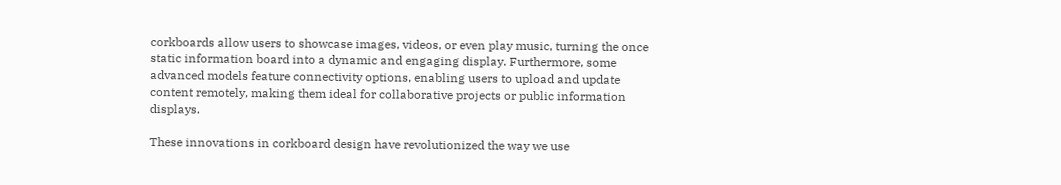corkboards allow users to showcase images, videos, or even play music, turning the once static information board into a dynamic and engaging display. Furthermore, some advanced models feature connectivity options, enabling users to upload and update content remotely, making them ideal for collaborative projects or public information displays.

These innovations in corkboard design have revolutionized the way we use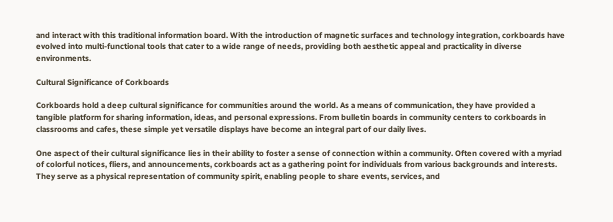and interact with this traditional information board. With the introduction of magnetic surfaces and technology integration, corkboards have evolved into multi-functional tools that cater to a wide range of needs, providing both aesthetic appeal and practicality in diverse environments.

Cultural Significance of Corkboards

Corkboards hold a deep cultural significance for communities around the world. As a means of communication, they have provided a tangible platform for sharing information, ideas, and personal expressions. From bulletin boards in community centers to corkboards in classrooms and cafes, these simple yet versatile displays have become an integral part of our daily lives.

One aspect of their cultural significance lies in their ability to foster a sense of connection within a community. Often covered with a myriad of colorful notices, fliers, and announcements, corkboards act as a gathering point for individuals from various backgrounds and interests. They serve as a physical representation of community spirit, enabling people to share events, services, and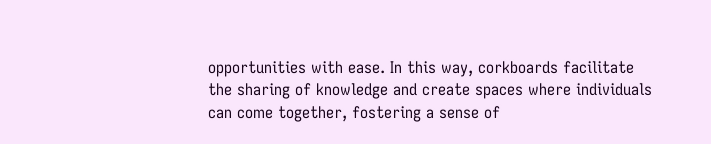opportunities with ease. In this way, corkboards facilitate the sharing of knowledge and create spaces where individuals can come together, fostering a sense of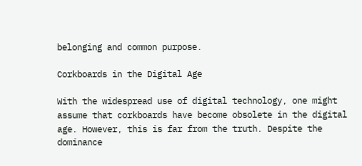belonging and common purpose.

Corkboards in the Digital Age

With the widespread use of digital technology, one might assume that corkboards have become obsolete in the digital age. However, this is far from the truth. Despite the dominance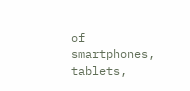of smartphones, tablets,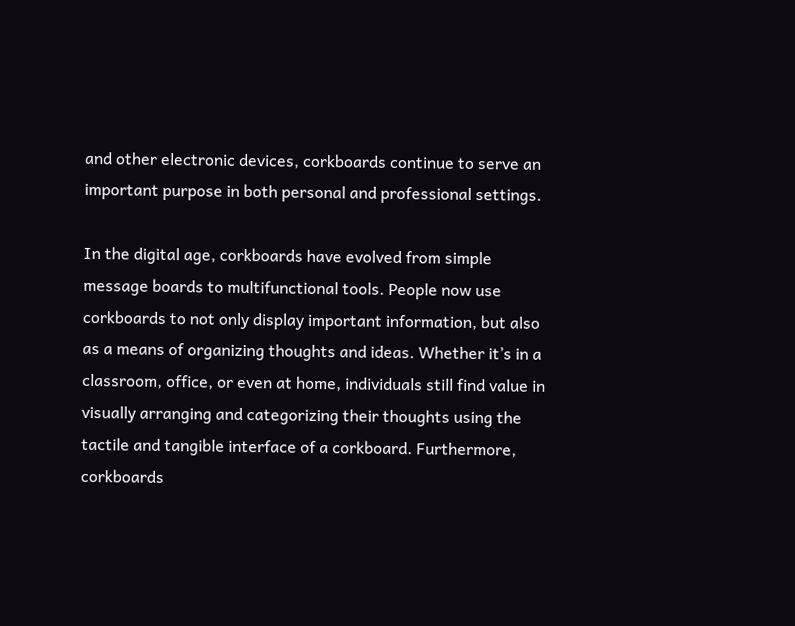and other electronic devices, corkboards continue to serve an important purpose in both personal and professional settings.

In the digital age, corkboards have evolved from simple message boards to multifunctional tools. People now use corkboards to not only display important information, but also as a means of organizing thoughts and ideas. Whether it’s in a classroom, office, or even at home, individuals still find value in visually arranging and categorizing their thoughts using the tactile and tangible interface of a corkboard. Furthermore, corkboards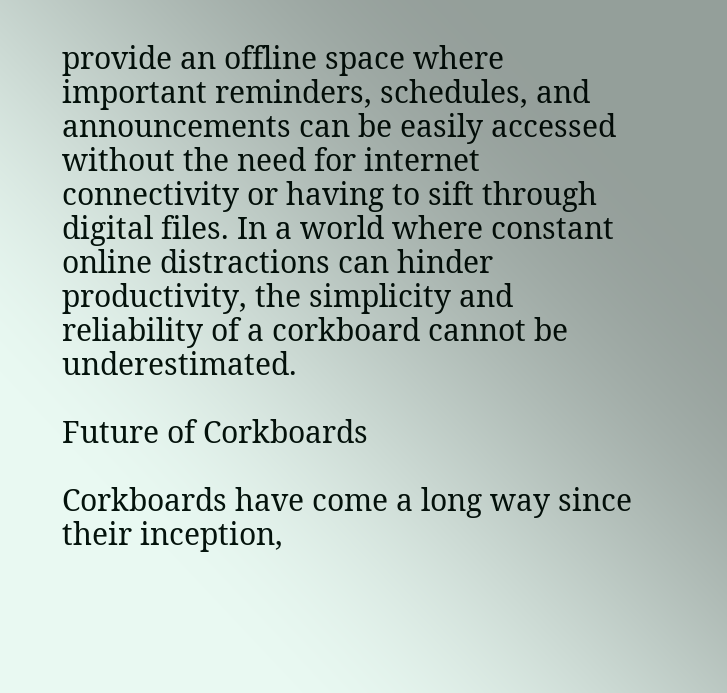provide an offline space where important reminders, schedules, and announcements can be easily accessed without the need for internet connectivity or having to sift through digital files. In a world where constant online distractions can hinder productivity, the simplicity and reliability of a corkboard cannot be underestimated.

Future of Corkboards

Corkboards have come a long way since their inception,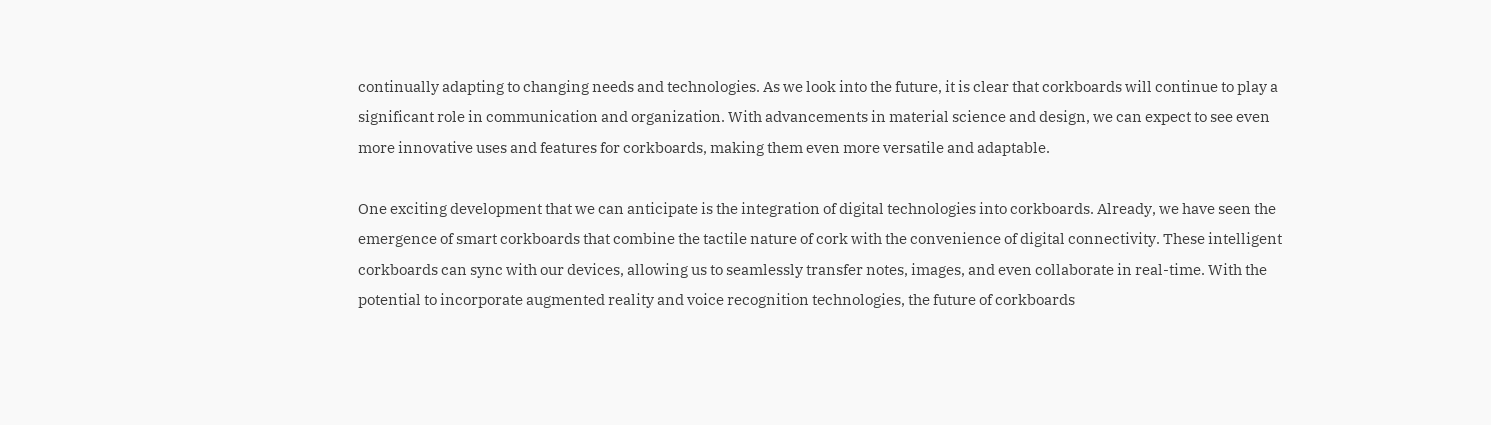continually adapting to changing needs and technologies. As we look into the future, it is clear that corkboards will continue to play a significant role in communication and organization. With advancements in material science and design, we can expect to see even more innovative uses and features for corkboards, making them even more versatile and adaptable.

One exciting development that we can anticipate is the integration of digital technologies into corkboards. Already, we have seen the emergence of smart corkboards that combine the tactile nature of cork with the convenience of digital connectivity. These intelligent corkboards can sync with our devices, allowing us to seamlessly transfer notes, images, and even collaborate in real-time. With the potential to incorporate augmented reality and voice recognition technologies, the future of corkboards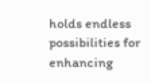holds endless possibilities for enhancing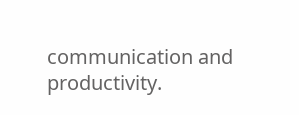communication and productivity.